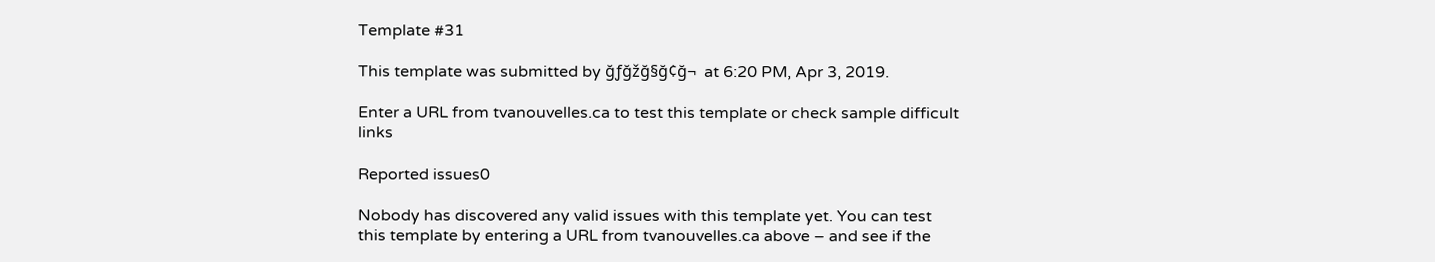Template #31

This template was submitted by ğƒğžğ§ğ¢ğ¬  at 6:20 PM, Apr 3, 2019.

Enter a URL from tvanouvelles.ca to test this template or check sample difficult links

Reported issues0

Nobody has discovered any valid issues with this template yet. You can test this template by entering a URL from tvanouvelles.ca above – and see if the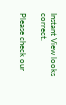Instant View looks correct.

Please check our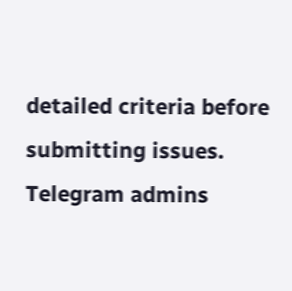detailed criteria before submitting issues. Telegram admins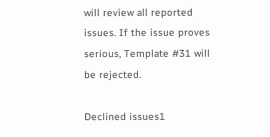will review all reported issues. If the issue proves serious, Template #31 will be rejected.

Declined issues1